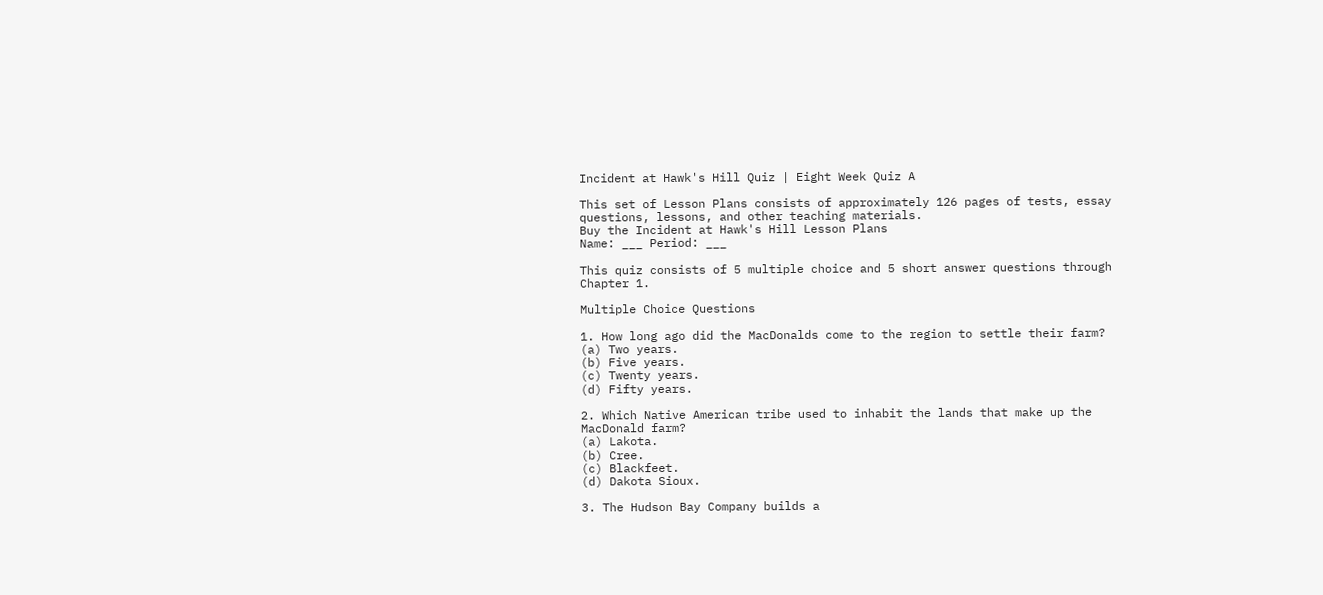Incident at Hawk's Hill Quiz | Eight Week Quiz A

This set of Lesson Plans consists of approximately 126 pages of tests, essay questions, lessons, and other teaching materials.
Buy the Incident at Hawk's Hill Lesson Plans
Name: ___ Period: ___

This quiz consists of 5 multiple choice and 5 short answer questions through Chapter 1.

Multiple Choice Questions

1. How long ago did the MacDonalds come to the region to settle their farm?
(a) Two years.
(b) Five years.
(c) Twenty years.
(d) Fifty years.

2. Which Native American tribe used to inhabit the lands that make up the MacDonald farm?
(a) Lakota.
(b) Cree.
(c) Blackfeet.
(d) Dakota Sioux.

3. The Hudson Bay Company builds a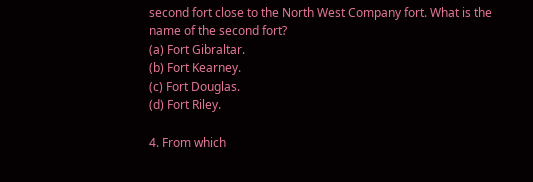second fort close to the North West Company fort. What is the name of the second fort?
(a) Fort Gibraltar.
(b) Fort Kearney.
(c) Fort Douglas.
(d) Fort Riley.

4. From which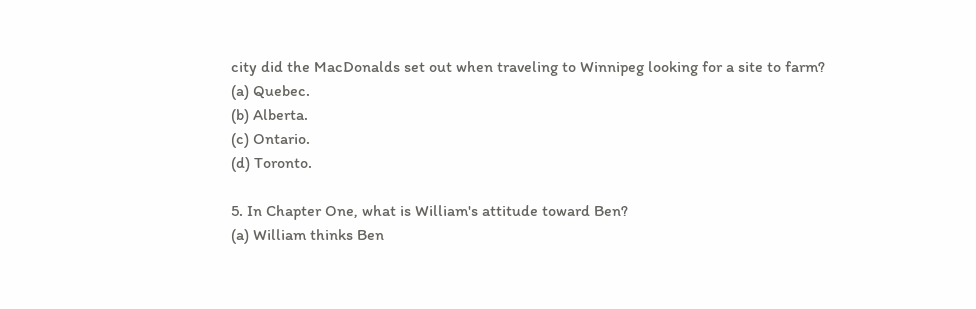city did the MacDonalds set out when traveling to Winnipeg looking for a site to farm?
(a) Quebec.
(b) Alberta.
(c) Ontario.
(d) Toronto.

5. In Chapter One, what is William's attitude toward Ben?
(a) William thinks Ben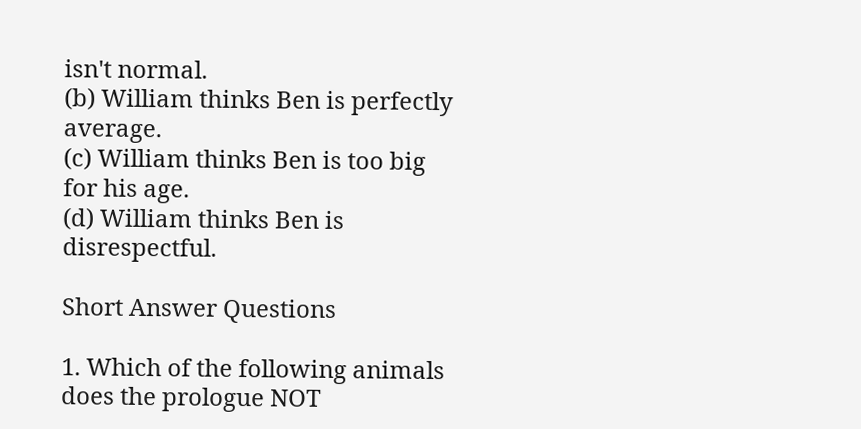isn't normal.
(b) William thinks Ben is perfectly average.
(c) William thinks Ben is too big for his age.
(d) William thinks Ben is disrespectful.

Short Answer Questions

1. Which of the following animals does the prologue NOT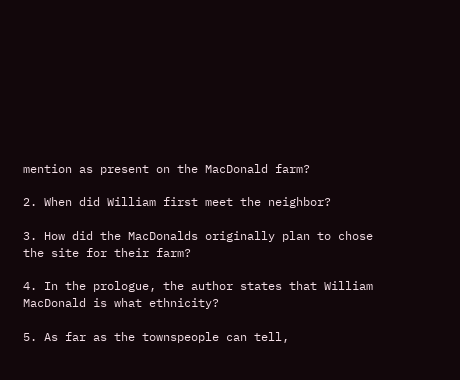mention as present on the MacDonald farm?

2. When did William first meet the neighbor?

3. How did the MacDonalds originally plan to chose the site for their farm?

4. In the prologue, the author states that William MacDonald is what ethnicity?

5. As far as the townspeople can tell,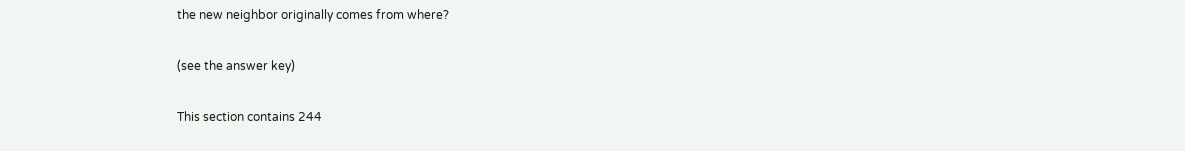the new neighbor originally comes from where?

(see the answer key)

This section contains 244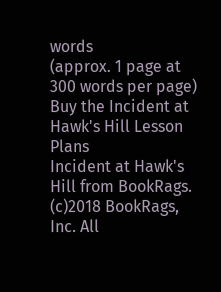words
(approx. 1 page at 300 words per page)
Buy the Incident at Hawk's Hill Lesson Plans
Incident at Hawk's Hill from BookRags. (c)2018 BookRags, Inc. All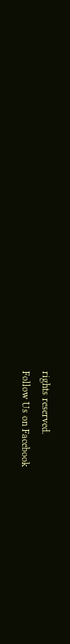rights reserved.
Follow Us on Facebook